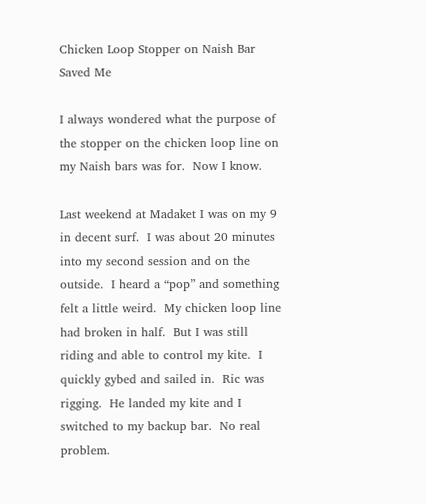Chicken Loop Stopper on Naish Bar Saved Me

I always wondered what the purpose of the stopper on the chicken loop line on my Naish bars was for.  Now I know.

Last weekend at Madaket I was on my 9 in decent surf.  I was about 20 minutes into my second session and on the outside.  I heard a “pop” and something felt a little weird.  My chicken loop line had broken in half.  But I was still riding and able to control my kite.  I quickly gybed and sailed in.  Ric was rigging.  He landed my kite and I switched to my backup bar.  No real problem.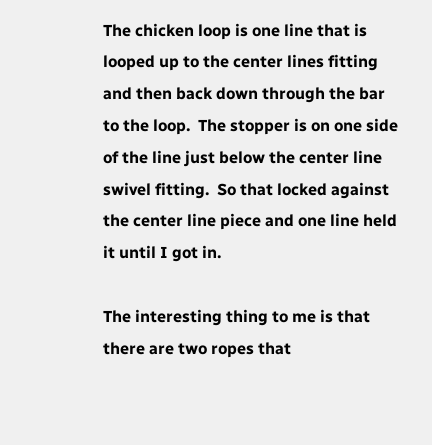The chicken loop is one line that is looped up to the center lines fitting and then back down through the bar to the loop.  The stopper is on one side of the line just below the center line swivel fitting.  So that locked against the center line piece and one line held it until I got in.

The interesting thing to me is that there are two ropes that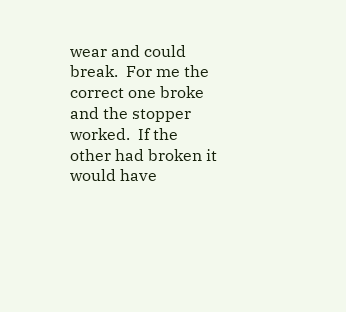wear and could break.  For me the correct one broke and the stopper worked.  If the other had broken it would have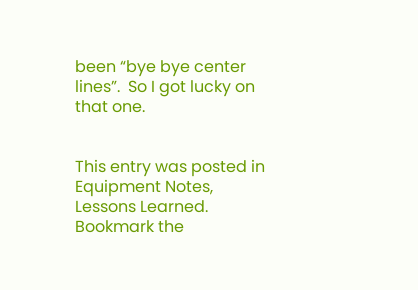been “bye bye center lines”.  So I got lucky on that one.


This entry was posted in Equipment Notes, Lessons Learned. Bookmark the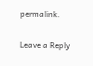permalink.

Leave a Reply